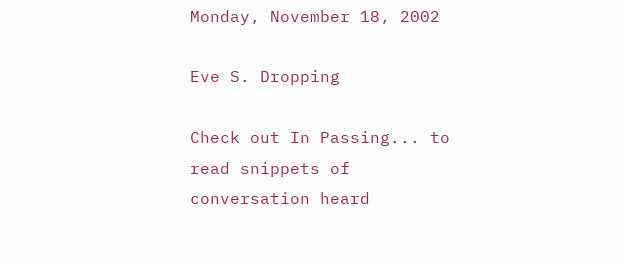Monday, November 18, 2002

Eve S. Dropping

Check out In Passing... to read snippets of conversation heard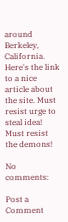around Berkeley, California. Here's the link to a nice article about the site. Must resist urge to steal idea! Must resist the demons!

No comments:

Post a Comment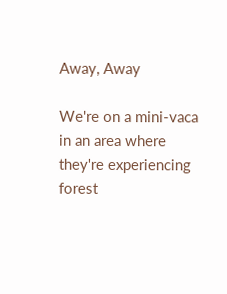Away, Away

We're on a mini-vaca in an area where they're experiencing forest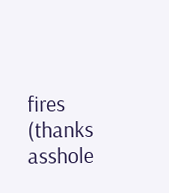fires (thanks asshole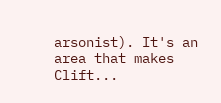arsonist). It's an area that makes Clift...